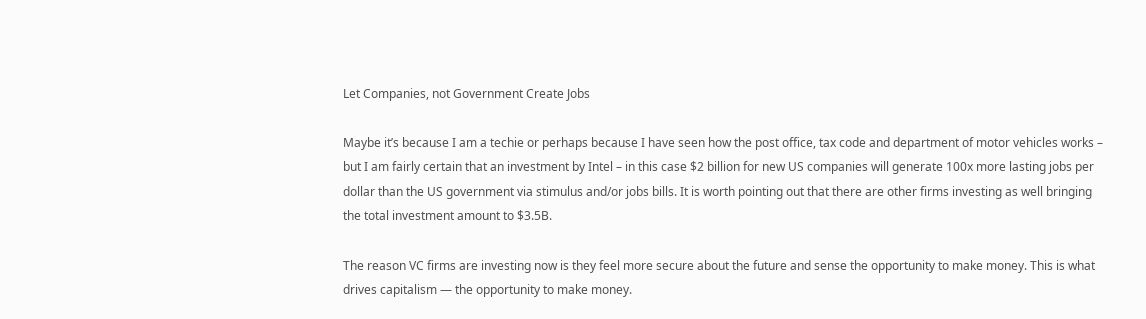Let Companies, not Government Create Jobs

Maybe it’s because I am a techie or perhaps because I have seen how the post office, tax code and department of motor vehicles works – but I am fairly certain that an investment by Intel – in this case $2 billion for new US companies will generate 100x more lasting jobs per dollar than the US government via stimulus and/or jobs bills. It is worth pointing out that there are other firms investing as well bringing the total investment amount to $3.5B.

The reason VC firms are investing now is they feel more secure about the future and sense the opportunity to make money. This is what drives capitalism — the opportunity to make money.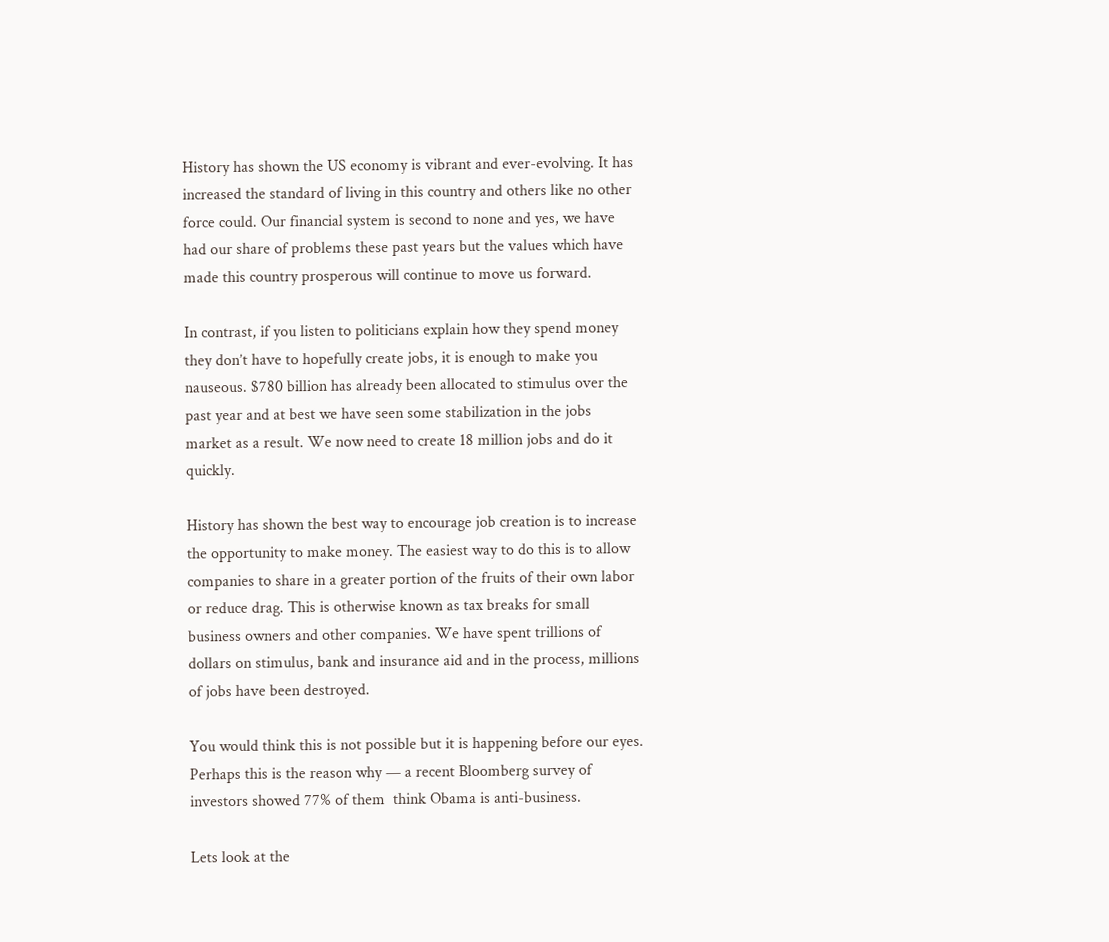History has shown the US economy is vibrant and ever-evolving. It has increased the standard of living in this country and others like no other force could. Our financial system is second to none and yes, we have had our share of problems these past years but the values which have made this country prosperous will continue to move us forward.

In contrast, if you listen to politicians explain how they spend money they don’t have to hopefully create jobs, it is enough to make you nauseous. $780 billion has already been allocated to stimulus over the past year and at best we have seen some stabilization in the jobs market as a result. We now need to create 18 million jobs and do it quickly.

History has shown the best way to encourage job creation is to increase the opportunity to make money. The easiest way to do this is to allow companies to share in a greater portion of the fruits of their own labor or reduce drag. This is otherwise known as tax breaks for small business owners and other companies. We have spent trillions of dollars on stimulus, bank and insurance aid and in the process, millions of jobs have been destroyed.

You would think this is not possible but it is happening before our eyes. Perhaps this is the reason why — a recent Bloomberg survey of investors showed 77% of them  think Obama is anti-business.

Lets look at the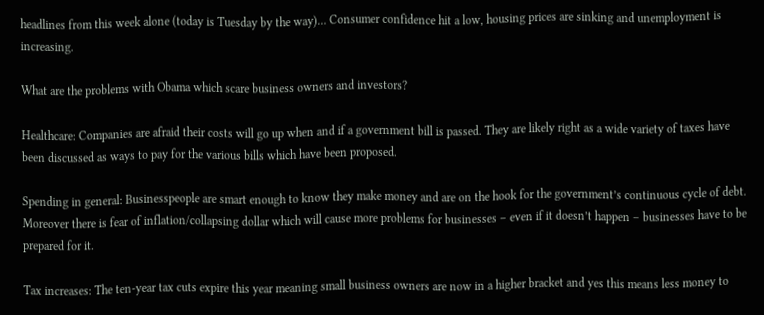headlines from this week alone (today is Tuesday by the way)… Consumer confidence hit a low, housing prices are sinking and unemployment is increasing.

What are the problems with Obama which scare business owners and investors?

Healthcare: Companies are afraid their costs will go up when and if a government bill is passed. They are likely right as a wide variety of taxes have been discussed as ways to pay for the various bills which have been proposed.

Spending in general: Businesspeople are smart enough to know they make money and are on the hook for the government’s continuous cycle of debt. Moreover there is fear of inflation/collapsing dollar which will cause more problems for businesses – even if it doesn’t happen – businesses have to be prepared for it.

Tax increases: The ten-year tax cuts expire this year meaning small business owners are now in a higher bracket and yes this means less money to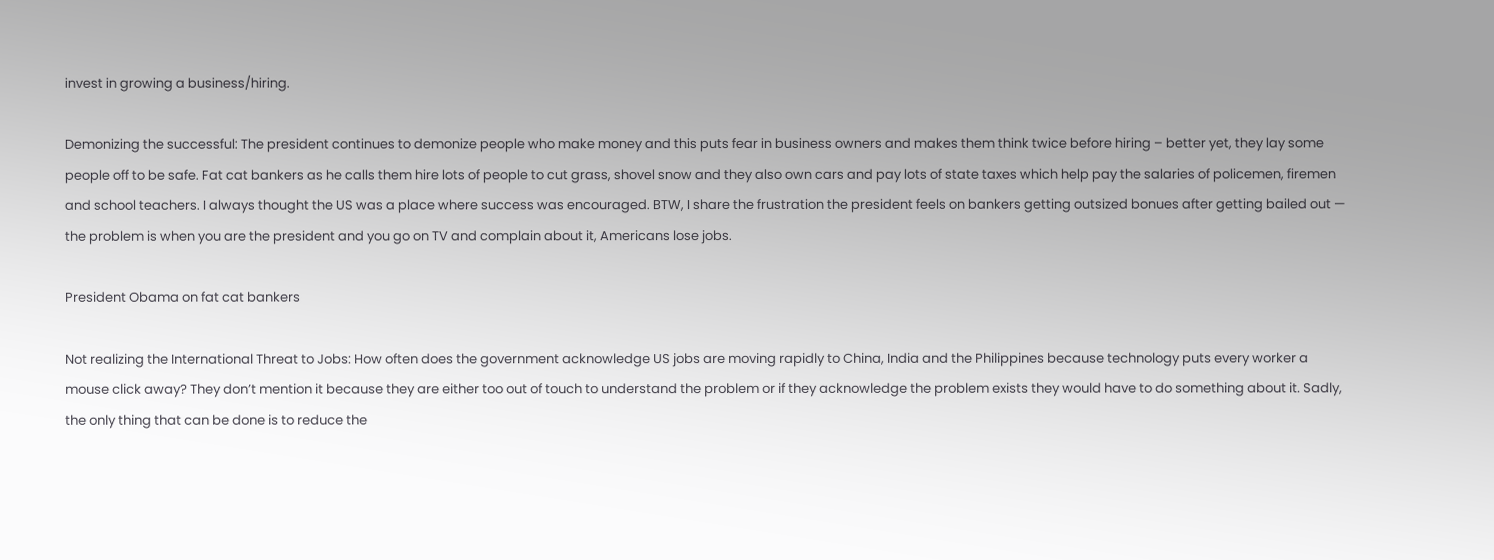invest in growing a business/hiring.

Demonizing the successful: The president continues to demonize people who make money and this puts fear in business owners and makes them think twice before hiring – better yet, they lay some people off to be safe. Fat cat bankers as he calls them hire lots of people to cut grass, shovel snow and they also own cars and pay lots of state taxes which help pay the salaries of policemen, firemen and school teachers. I always thought the US was a place where success was encouraged. BTW, I share the frustration the president feels on bankers getting outsized bonues after getting bailed out — the problem is when you are the president and you go on TV and complain about it, Americans lose jobs.

President Obama on fat cat bankers

Not realizing the International Threat to Jobs: How often does the government acknowledge US jobs are moving rapidly to China, India and the Philippines because technology puts every worker a mouse click away? They don’t mention it because they are either too out of touch to understand the problem or if they acknowledge the problem exists they would have to do something about it. Sadly, the only thing that can be done is to reduce the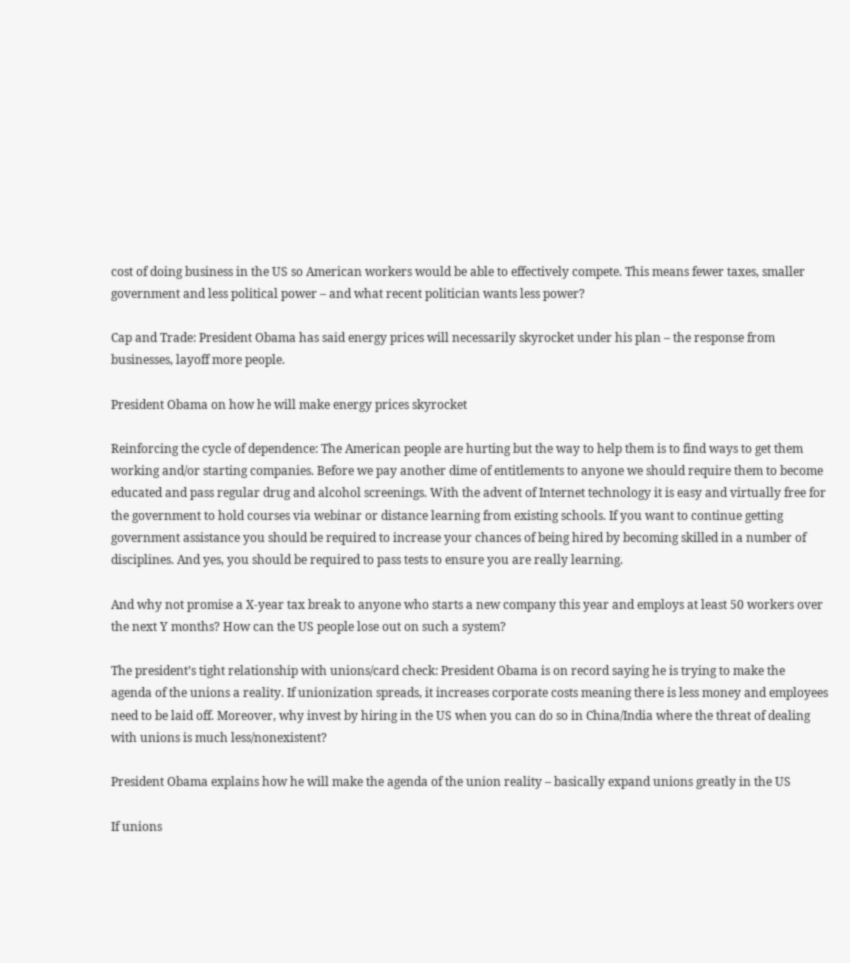cost of doing business in the US so American workers would be able to effectively compete. This means fewer taxes, smaller government and less political power – and what recent politician wants less power?

Cap and Trade: President Obama has said energy prices will necessarily skyrocket under his plan – the response from businesses, layoff more people.

President Obama on how he will make energy prices skyrocket

Reinforcing the cycle of dependence: The American people are hurting but the way to help them is to find ways to get them working and/or starting companies. Before we pay another dime of entitlements to anyone we should require them to become educated and pass regular drug and alcohol screenings. With the advent of Internet technology it is easy and virtually free for the government to hold courses via webinar or distance learning from existing schools. If you want to continue getting government assistance you should be required to increase your chances of being hired by becoming skilled in a number of disciplines. And yes, you should be required to pass tests to ensure you are really learning.

And why not promise a X-year tax break to anyone who starts a new company this year and employs at least 50 workers over the next Y months? How can the US people lose out on such a system?

The president’s tight relationship with unions/card check: President Obama is on record saying he is trying to make the agenda of the unions a reality. If unionization spreads, it increases corporate costs meaning there is less money and employees need to be laid off. Moreover, why invest by hiring in the US when you can do so in China/India where the threat of dealing with unions is much less/nonexistent?

President Obama explains how he will make the agenda of the union reality – basically expand unions greatly in the US

If unions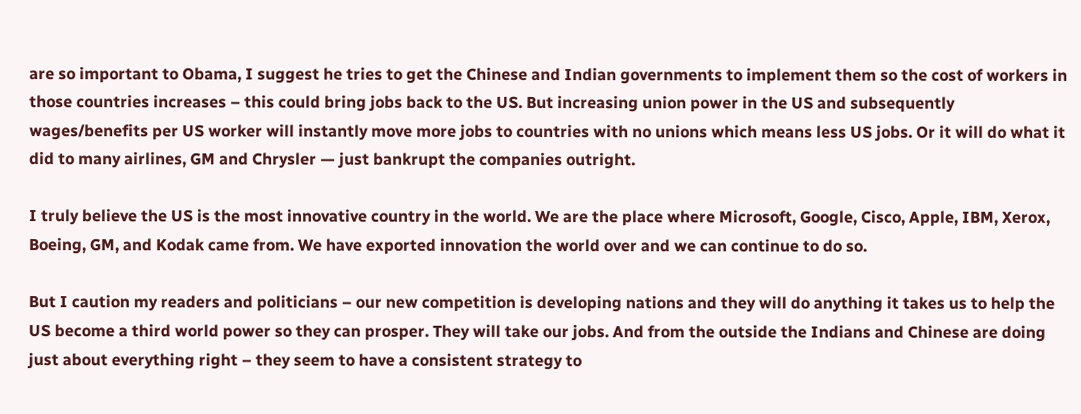are so important to Obama, I suggest he tries to get the Chinese and Indian governments to implement them so the cost of workers in those countries increases – this could bring jobs back to the US. But increasing union power in the US and subsequently wages/benefits per US worker will instantly move more jobs to countries with no unions which means less US jobs. Or it will do what it did to many airlines, GM and Chrysler — just bankrupt the companies outright.

I truly believe the US is the most innovative country in the world. We are the place where Microsoft, Google, Cisco, Apple, IBM, Xerox, Boeing, GM, and Kodak came from. We have exported innovation the world over and we can continue to do so.

But I caution my readers and politicians – our new competition is developing nations and they will do anything it takes us to help the US become a third world power so they can prosper. They will take our jobs. And from the outside the Indians and Chinese are doing just about everything right – they seem to have a consistent strategy to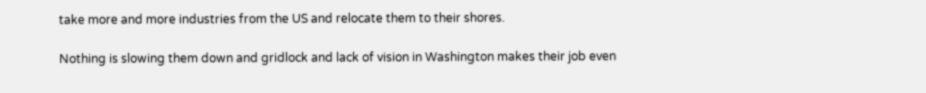take more and more industries from the US and relocate them to their shores.

Nothing is slowing them down and gridlock and lack of vision in Washington makes their job even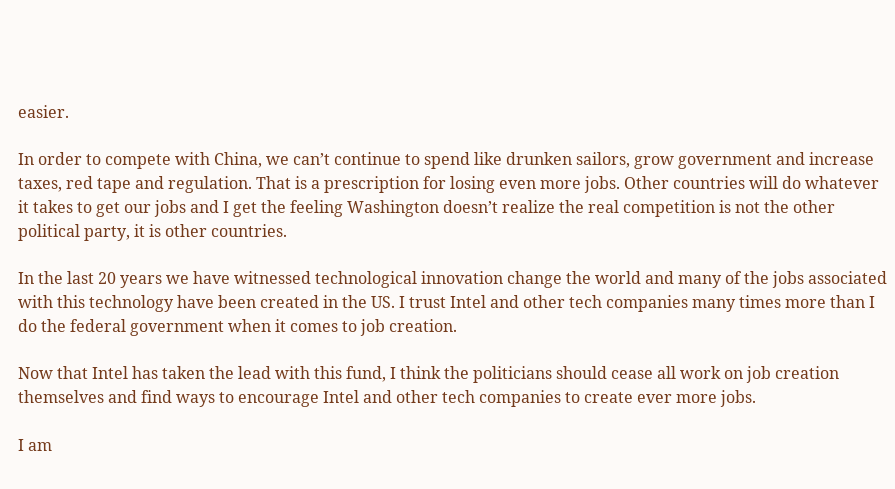easier.

In order to compete with China, we can’t continue to spend like drunken sailors, grow government and increase taxes, red tape and regulation. That is a prescription for losing even more jobs. Other countries will do whatever it takes to get our jobs and I get the feeling Washington doesn’t realize the real competition is not the other political party, it is other countries.

In the last 20 years we have witnessed technological innovation change the world and many of the jobs associated with this technology have been created in the US. I trust Intel and other tech companies many times more than I do the federal government when it comes to job creation.

Now that Intel has taken the lead with this fund, I think the politicians should cease all work on job creation themselves and find ways to encourage Intel and other tech companies to create ever more jobs.

I am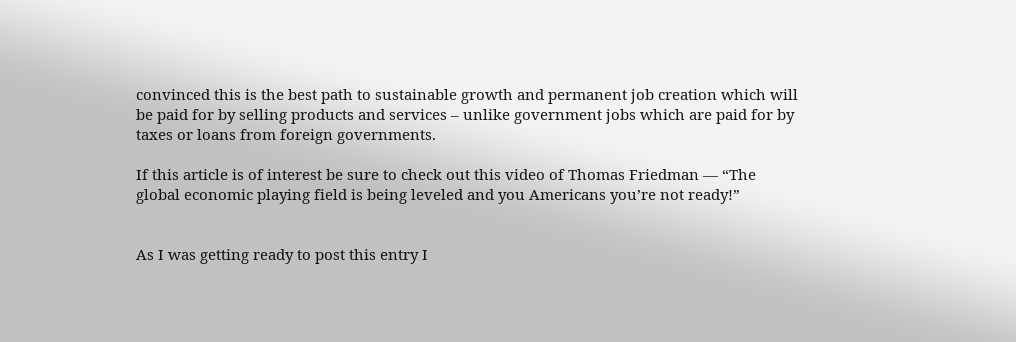convinced this is the best path to sustainable growth and permanent job creation which will be paid for by selling products and services – unlike government jobs which are paid for by taxes or loans from foreign governments.

If this article is of interest be sure to check out this video of Thomas Friedman — “The global economic playing field is being leveled and you Americans you’re not ready!”


As I was getting ready to post this entry I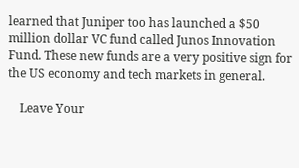learned that Juniper too has launched a $50 million dollar VC fund called Junos Innovation Fund. These new funds are a very positive sign for the US economy and tech markets in general.

    Leave Your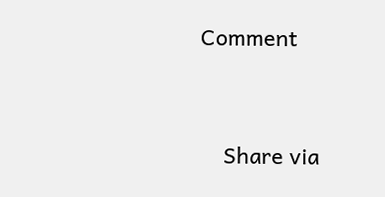Comment


    Share via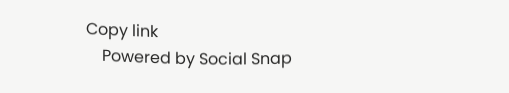Copy link
    Powered by Social Snap